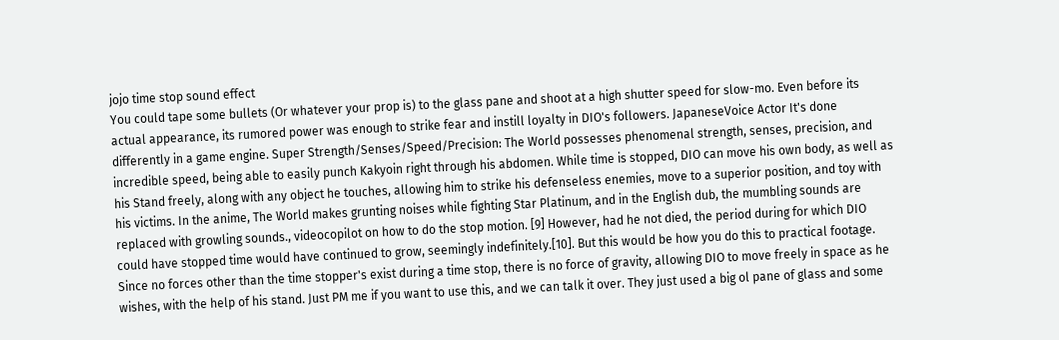jojo time stop sound effect
You could tape some bullets (Or whatever your prop is) to the glass pane and shoot at a high shutter speed for slow-mo. Even before its actual appearance, its rumored power was enough to strike fear and instill loyalty in DIO's followers. JapaneseVoice Actor It's done differently in a game engine. Super Strength/Senses/Speed/Precision: The World possesses phenomenal strength, senses, precision, and incredible speed, being able to easily punch Kakyoin right through his abdomen. While time is stopped, DIO can move his own body, as well as his Stand freely, along with any object he touches, allowing him to strike his defenseless enemies, move to a superior position, and toy with his victims. In the anime, The World makes grunting noises while fighting Star Platinum, and in the English dub, the mumbling sounds are replaced with growling sounds., videocopilot on how to do the stop motion. [9] However, had he not died, the period during for which DIO could have stopped time would have continued to grow, seemingly indefinitely.[10]. But this would be how you do this to practical footage. Since no forces other than the time stopper's exist during a time stop, there is no force of gravity, allowing DIO to move freely in space as he wishes, with the help of his stand. Just PM me if you want to use this, and we can talk it over. They just used a big ol pane of glass and some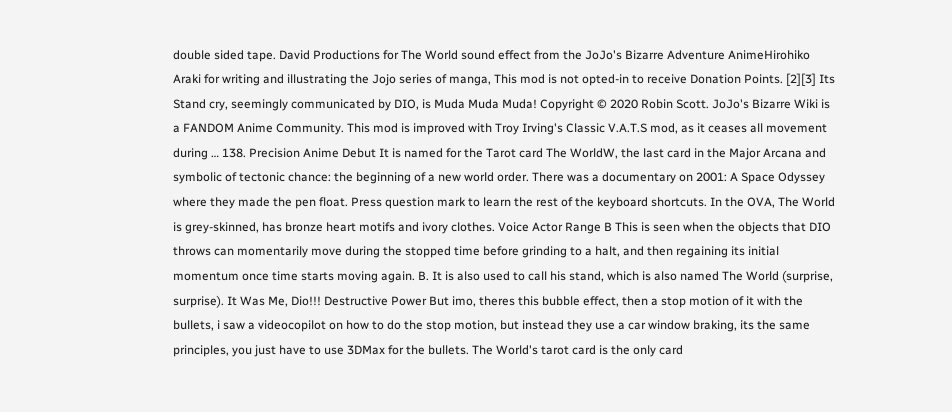double sided tape. David Productions for The World sound effect from the JoJo's Bizarre Adventure AnimeHirohiko Araki for writing and illustrating the Jojo series of manga, This mod is not opted-in to receive Donation Points. [2][3] Its Stand cry, seemingly communicated by DIO, is Muda Muda Muda! Copyright © 2020 Robin Scott. JoJo's Bizarre Wiki is a FANDOM Anime Community. This mod is improved with Troy Irving's Classic V.A.T.S mod, as it ceases all movement during … 138. Precision Anime Debut It is named for the Tarot card The WorldW, the last card in the Major Arcana and symbolic of tectonic chance: the beginning of a new world order. There was a documentary on 2001: A Space Odyssey where they made the pen float. Press question mark to learn the rest of the keyboard shortcuts. In the OVA, The World is grey-skinned, has bronze heart motifs and ivory clothes. Voice Actor Range B This is seen when the objects that DIO throws can momentarily move during the stopped time before grinding to a halt, and then regaining its initial momentum once time starts moving again. B. It is also used to call his stand, which is also named The World (surprise, surprise). It Was Me, Dio!!! Destructive Power But imo, theres this bubble effect, then a stop motion of it with the bullets, i saw a videocopilot on how to do the stop motion, but instead they use a car window braking, its the same principles, you just have to use 3DMax for the bullets. The World's tarot card is the only card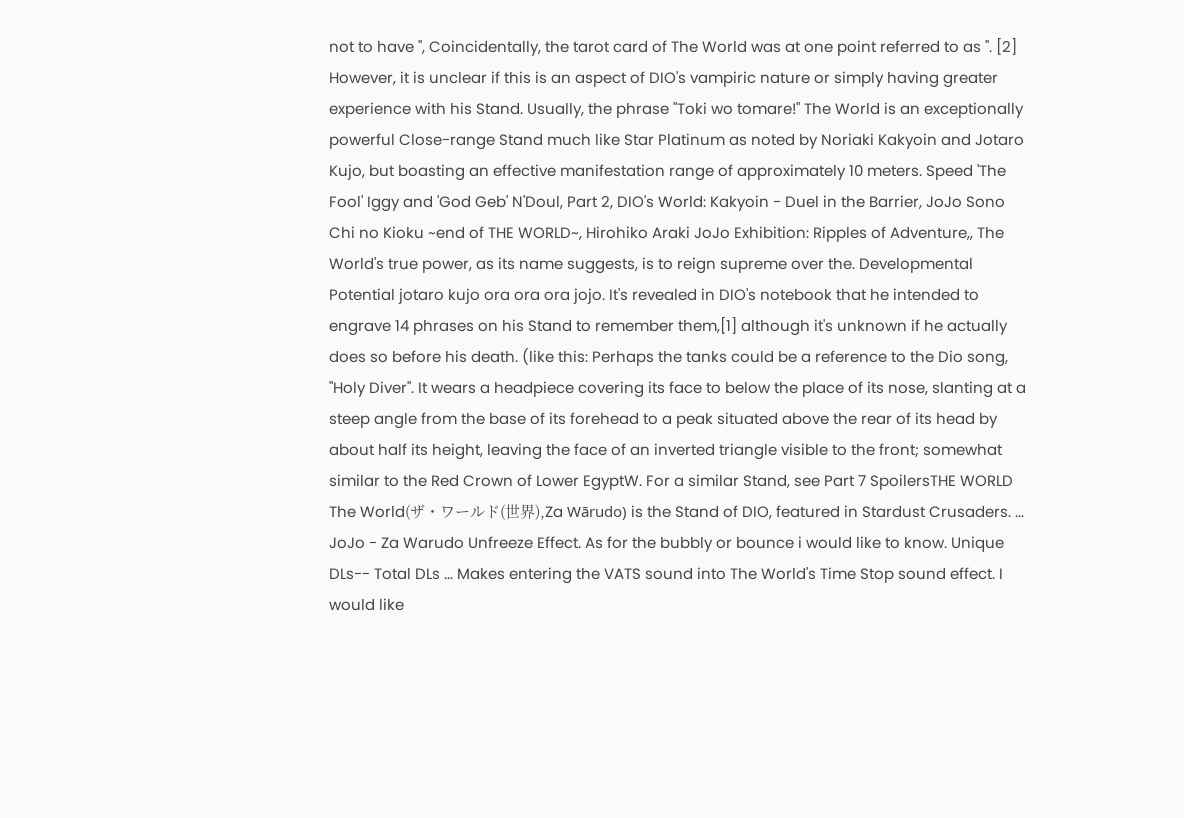not to have ", Coincidentally, the tarot card of The World was at one point referred to as ". [2] However, it is unclear if this is an aspect of DIO's vampiric nature or simply having greater experience with his Stand. Usually, the phrase "Toki wo tomare!" The World is an exceptionally powerful Close-range Stand much like Star Platinum as noted by Noriaki Kakyoin and Jotaro Kujo, but boasting an effective manifestation range of approximately 10 meters. Speed 'The Fool' Iggy and 'God Geb' N'Doul, Part 2, DIO's World: Kakyoin - Duel in the Barrier, JoJo Sono Chi no Kioku ~end of THE WORLD~, Hirohiko Araki JoJo Exhibition: Ripples of Adventure,, The World's true power, as its name suggests, is to reign supreme over the. Developmental Potential jotaro kujo ora ora ora jojo. It's revealed in DIO's notebook that he intended to engrave 14 phrases on his Stand to remember them,[1] although it's unknown if he actually does so before his death. (like this: Perhaps the tanks could be a reference to the Dio song, "Holy Diver". It wears a headpiece covering its face to below the place of its nose, slanting at a steep angle from the base of its forehead to a peak situated above the rear of its head by about half its height, leaving the face of an inverted triangle visible to the front; somewhat similar to the Red Crown of Lower EgyptW. For a similar Stand, see Part 7 SpoilersTHE WORLD The World(ザ・ワールド(世界),Za Wārudo) is the Stand of DIO, featured in Stardust Crusaders. ... JoJo - Za Warudo Unfreeze Effect. As for the bubbly or bounce i would like to know. Unique DLs-- Total DLs ... Makes entering the VATS sound into The World's Time Stop sound effect. I would like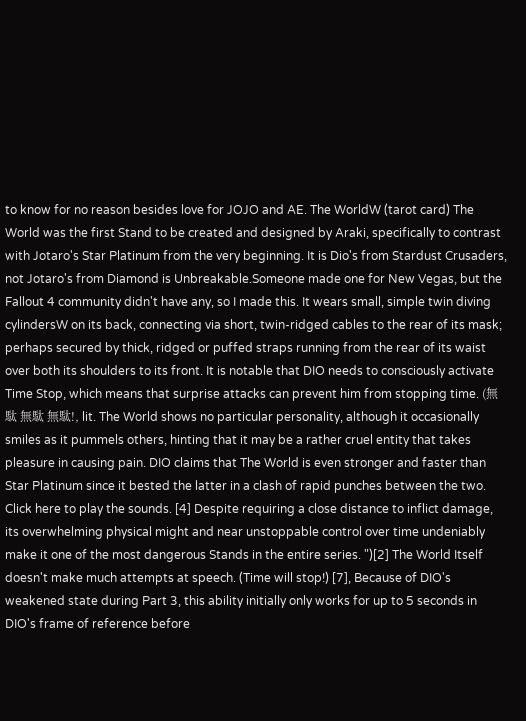to know for no reason besides love for JOJO and AE. The WorldW (tarot card) The World was the first Stand to be created and designed by Araki, specifically to contrast with Jotaro's Star Platinum from the very beginning. It is Dio's from Stardust Crusaders, not Jotaro's from Diamond is Unbreakable.Someone made one for New Vegas, but the Fallout 4 community didn't have any, so I made this. It wears small, simple twin diving cylindersW on its back, connecting via short, twin-ridged cables to the rear of its mask; perhaps secured by thick, ridged or puffed straps running from the rear of its waist over both its shoulders to its front. It is notable that DIO needs to consciously activate Time Stop, which means that surprise attacks can prevent him from stopping time. (無駄 無駄 無駄!, lit. The World shows no particular personality, although it occasionally smiles as it pummels others, hinting that it may be a rather cruel entity that takes pleasure in causing pain. DIO claims that The World is even stronger and faster than Star Platinum since it bested the latter in a clash of rapid punches between the two. Click here to play the sounds. [4] Despite requiring a close distance to inflict damage, its overwhelming physical might and near unstoppable control over time undeniably make it one of the most dangerous Stands in the entire series. ")[2] The World Itself doesn't make much attempts at speech. (Time will stop!) [7], Because of DIO's weakened state during Part 3, this ability initially only works for up to 5 seconds in DIO's frame of reference before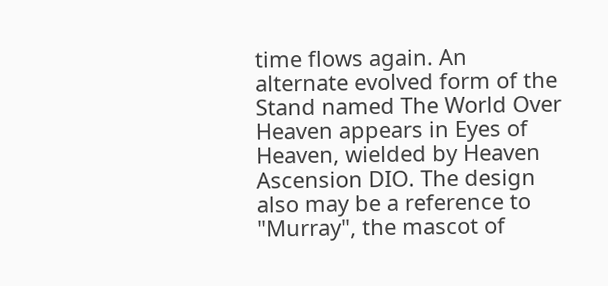time flows again. An alternate evolved form of the Stand named The World Over Heaven appears in Eyes of Heaven, wielded by Heaven Ascension DIO. The design also may be a reference to "Murray", the mascot of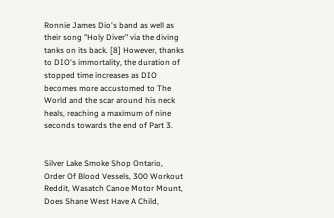Ronnie James Dio's band as well as their song "Holy Diver" via the diving tanks on its back. [8] However, thanks to DIO's immortality, the duration of stopped time increases as DIO becomes more accustomed to The World and the scar around his neck heals, reaching a maximum of nine seconds towards the end of Part 3.


Silver Lake Smoke Shop Ontario, Order Of Blood Vessels, 300 Workout Reddit, Wasatch Canoe Motor Mount, Does Shane West Have A Child,